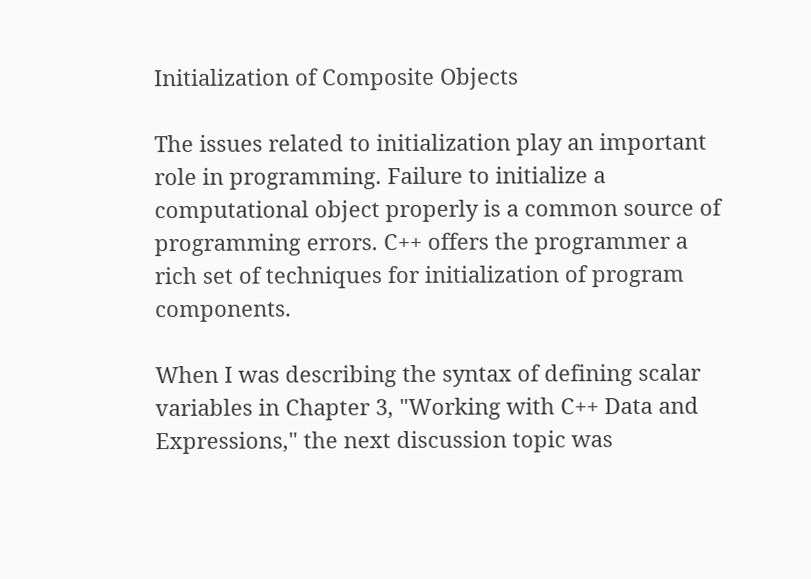Initialization of Composite Objects

The issues related to initialization play an important role in programming. Failure to initialize a computational object properly is a common source of programming errors. C++ offers the programmer a rich set of techniques for initialization of program components.

When I was describing the syntax of defining scalar variables in Chapter 3, "Working with C++ Data and Expressions," the next discussion topic was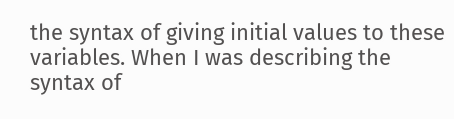the syntax of giving initial values to these variables. When I was describing the syntax of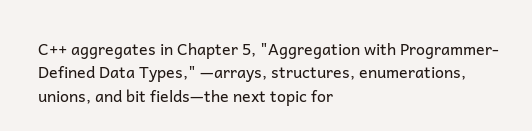C++ aggregates in Chapter 5, "Aggregation with Programmer-Defined Data Types," —arrays, structures, enumerations, unions, and bit fields—the next topic for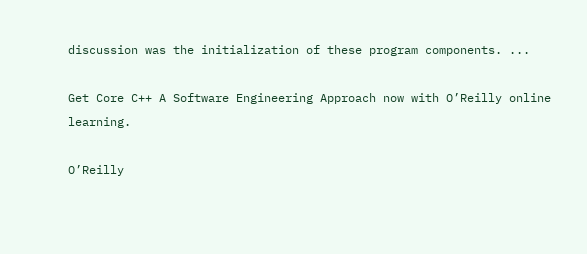discussion was the initialization of these program components. ...

Get Core C++ A Software Engineering Approach now with O’Reilly online learning.

O’Reilly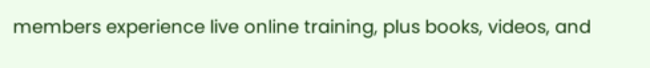members experience live online training, plus books, videos, and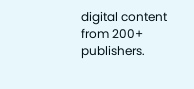digital content from 200+ publishers.